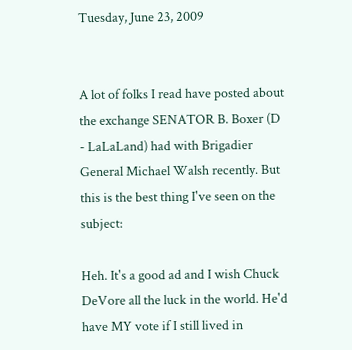Tuesday, June 23, 2009


A lot of folks I read have posted about the exchange SENATOR B. Boxer (D - LaLaLand) had with Brigadier General Michael Walsh recently. But this is the best thing I've seen on the subject:

Heh. It's a good ad and I wish Chuck DeVore all the luck in the world. He'd have MY vote if I still lived in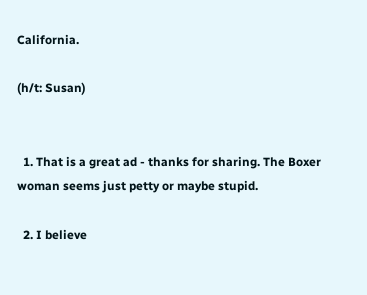California.

(h/t: Susan)


  1. That is a great ad - thanks for sharing. The Boxer woman seems just petty or maybe stupid.

  2. I believe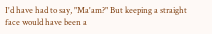I'd have had to say, "Ma'am?" But keeping a straight face would have been a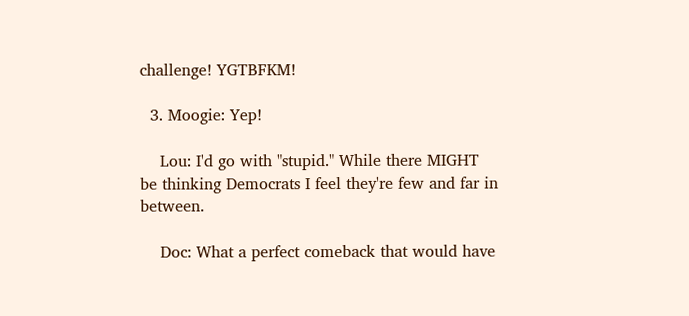challenge! YGTBFKM!

  3. Moogie: Yep!

    Lou: I'd go with "stupid." While there MIGHT be thinking Democrats I feel they're few and far in between.

    Doc: What a perfect comeback that would have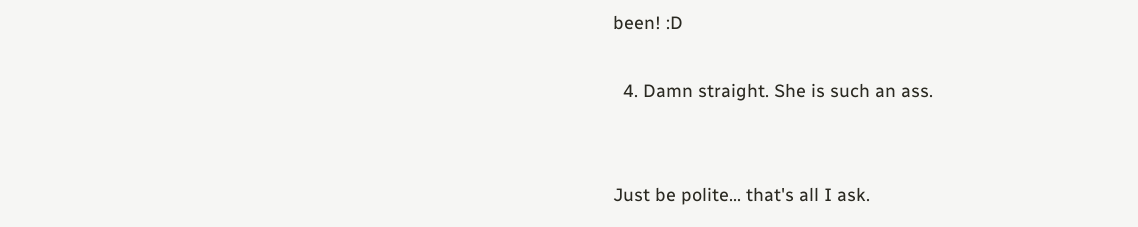been! :D

  4. Damn straight. She is such an ass.


Just be polite... that's all I ask.